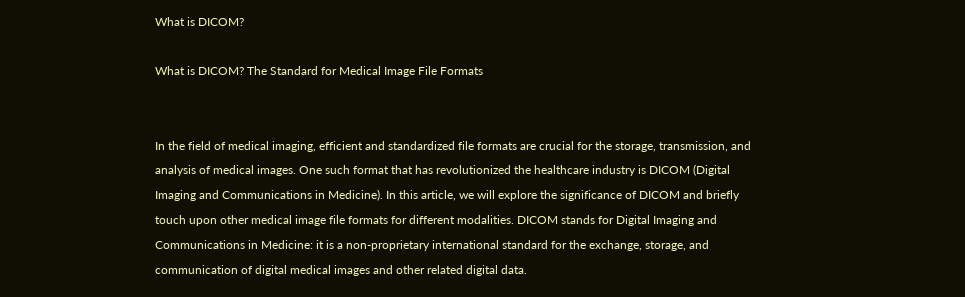What is DICOM?

What is DICOM? The Standard for Medical Image File Formats


In the field of medical imaging, efficient and standardized file formats are crucial for the storage, transmission, and analysis of medical images. One such format that has revolutionized the healthcare industry is DICOM (Digital Imaging and Communications in Medicine). In this article, we will explore the significance of DICOM and briefly touch upon other medical image file formats for different modalities. DICOM stands for Digital Imaging and Communications in Medicine: it is a non-proprietary international standard for the exchange, storage, and communication of digital medical images and other related digital data.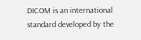DICOM is an international standard developed by the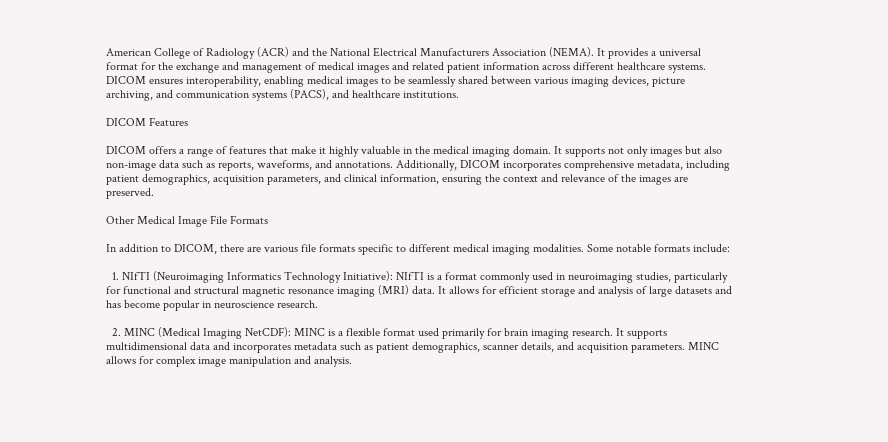American College of Radiology (ACR) and the National Electrical Manufacturers Association (NEMA). It provides a universal format for the exchange and management of medical images and related patient information across different healthcare systems. DICOM ensures interoperability, enabling medical images to be seamlessly shared between various imaging devices, picture archiving, and communication systems (PACS), and healthcare institutions.

DICOM Features

DICOM offers a range of features that make it highly valuable in the medical imaging domain. It supports not only images but also non-image data such as reports, waveforms, and annotations. Additionally, DICOM incorporates comprehensive metadata, including patient demographics, acquisition parameters, and clinical information, ensuring the context and relevance of the images are preserved.

Other Medical Image File Formats

In addition to DICOM, there are various file formats specific to different medical imaging modalities. Some notable formats include:

  1. NIfTI (Neuroimaging Informatics Technology Initiative): NIfTI is a format commonly used in neuroimaging studies, particularly for functional and structural magnetic resonance imaging (MRI) data. It allows for efficient storage and analysis of large datasets and has become popular in neuroscience research.

  2. MINC (Medical Imaging NetCDF): MINC is a flexible format used primarily for brain imaging research. It supports multidimensional data and incorporates metadata such as patient demographics, scanner details, and acquisition parameters. MINC allows for complex image manipulation and analysis.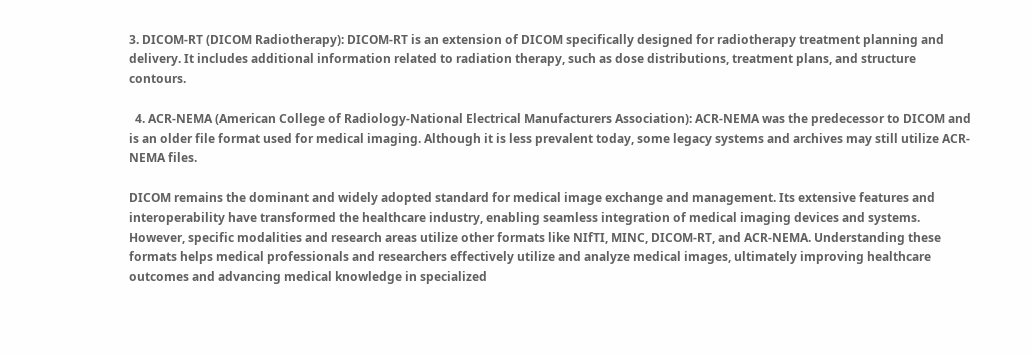3. DICOM-RT (DICOM Radiotherapy): DICOM-RT is an extension of DICOM specifically designed for radiotherapy treatment planning and delivery. It includes additional information related to radiation therapy, such as dose distributions, treatment plans, and structure contours.

  4. ACR-NEMA (American College of Radiology-National Electrical Manufacturers Association): ACR-NEMA was the predecessor to DICOM and is an older file format used for medical imaging. Although it is less prevalent today, some legacy systems and archives may still utilize ACR-NEMA files.

DICOM remains the dominant and widely adopted standard for medical image exchange and management. Its extensive features and interoperability have transformed the healthcare industry, enabling seamless integration of medical imaging devices and systems. However, specific modalities and research areas utilize other formats like NIfTI, MINC, DICOM-RT, and ACR-NEMA. Understanding these formats helps medical professionals and researchers effectively utilize and analyze medical images, ultimately improving healthcare outcomes and advancing medical knowledge in specialized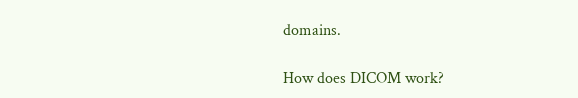domains.

How does DICOM work?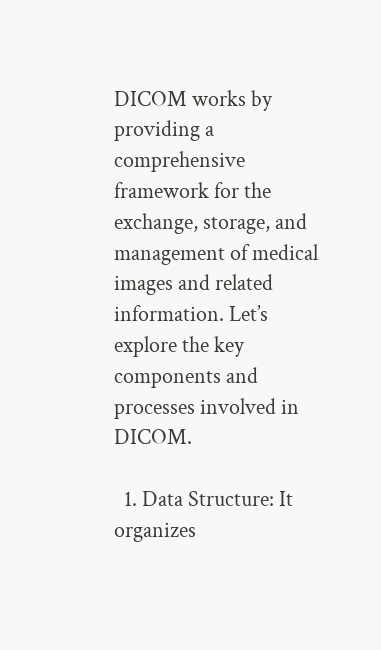DICOM works by providing a comprehensive framework for the exchange, storage, and management of medical images and related information. Let’s explore the key components and processes involved in DICOM.

  1. Data Structure: It organizes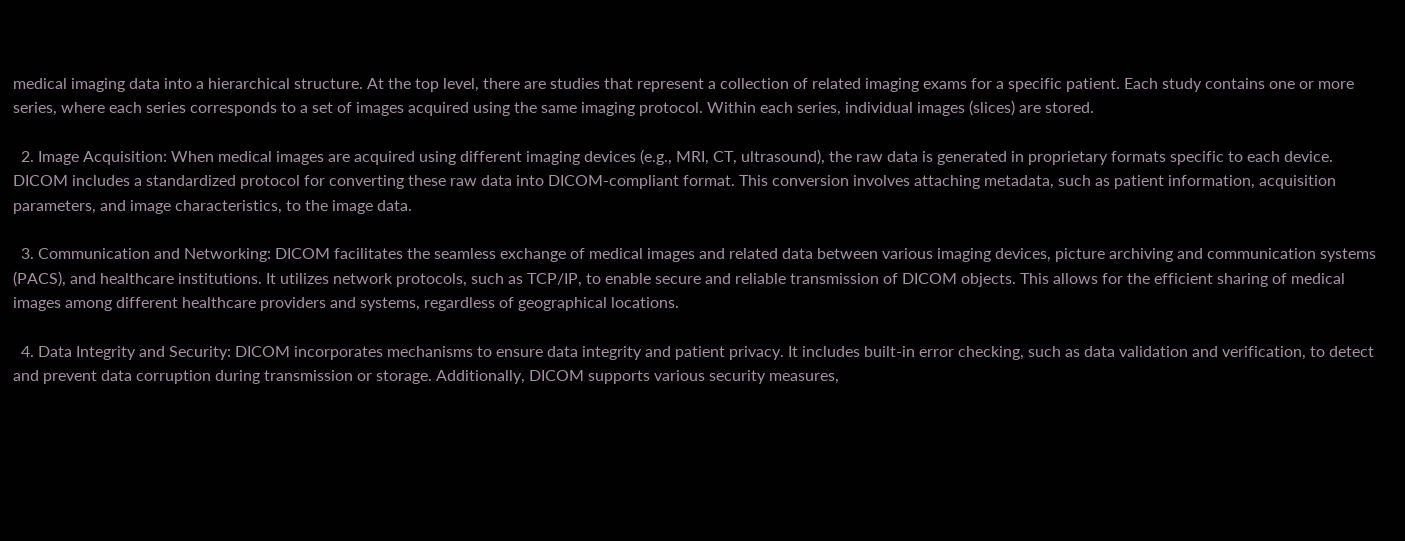medical imaging data into a hierarchical structure. At the top level, there are studies that represent a collection of related imaging exams for a specific patient. Each study contains one or more series, where each series corresponds to a set of images acquired using the same imaging protocol. Within each series, individual images (slices) are stored.

  2. Image Acquisition: When medical images are acquired using different imaging devices (e.g., MRI, CT, ultrasound), the raw data is generated in proprietary formats specific to each device. DICOM includes a standardized protocol for converting these raw data into DICOM-compliant format. This conversion involves attaching metadata, such as patient information, acquisition parameters, and image characteristics, to the image data.

  3. Communication and Networking: DICOM facilitates the seamless exchange of medical images and related data between various imaging devices, picture archiving and communication systems (PACS), and healthcare institutions. It utilizes network protocols, such as TCP/IP, to enable secure and reliable transmission of DICOM objects. This allows for the efficient sharing of medical images among different healthcare providers and systems, regardless of geographical locations.

  4. Data Integrity and Security: DICOM incorporates mechanisms to ensure data integrity and patient privacy. It includes built-in error checking, such as data validation and verification, to detect and prevent data corruption during transmission or storage. Additionally, DICOM supports various security measures,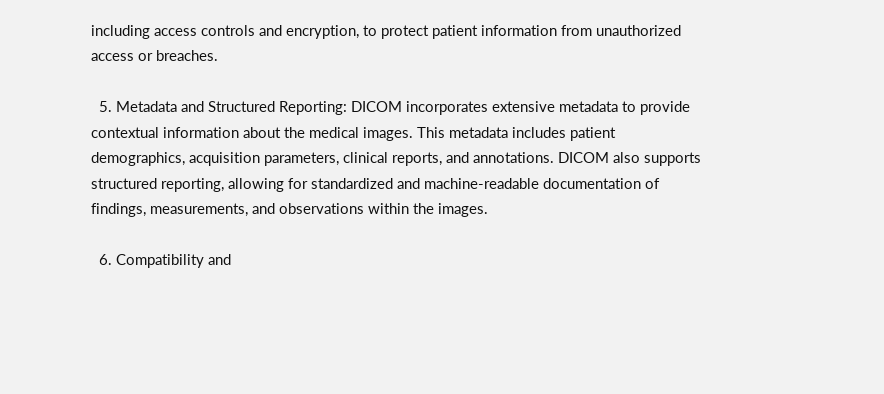including access controls and encryption, to protect patient information from unauthorized access or breaches.

  5. Metadata and Structured Reporting: DICOM incorporates extensive metadata to provide contextual information about the medical images. This metadata includes patient demographics, acquisition parameters, clinical reports, and annotations. DICOM also supports structured reporting, allowing for standardized and machine-readable documentation of findings, measurements, and observations within the images.

  6. Compatibility and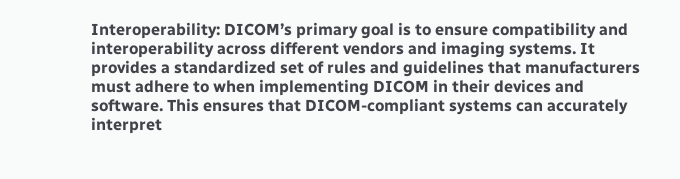Interoperability: DICOM’s primary goal is to ensure compatibility and interoperability across different vendors and imaging systems. It provides a standardized set of rules and guidelines that manufacturers must adhere to when implementing DICOM in their devices and software. This ensures that DICOM-compliant systems can accurately interpret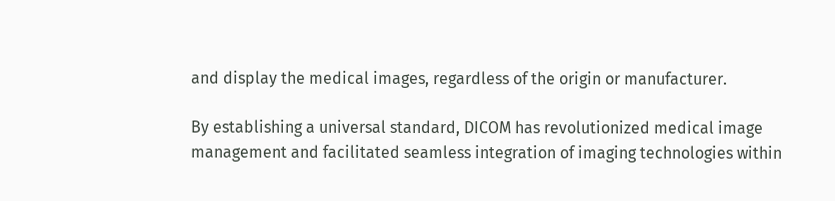and display the medical images, regardless of the origin or manufacturer.

By establishing a universal standard, DICOM has revolutionized medical image management and facilitated seamless integration of imaging technologies within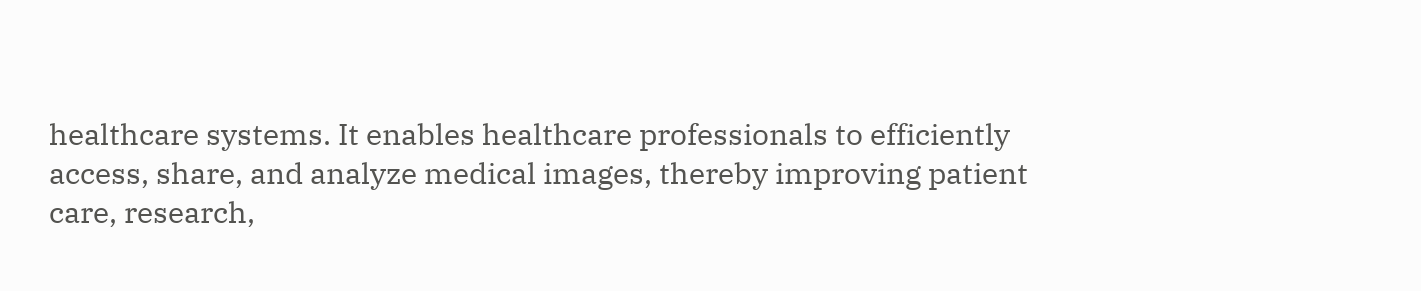healthcare systems. It enables healthcare professionals to efficiently access, share, and analyze medical images, thereby improving patient care, research,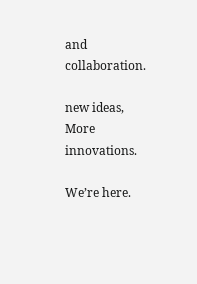and collaboration.

new ideas, More innovations.

We’re here.